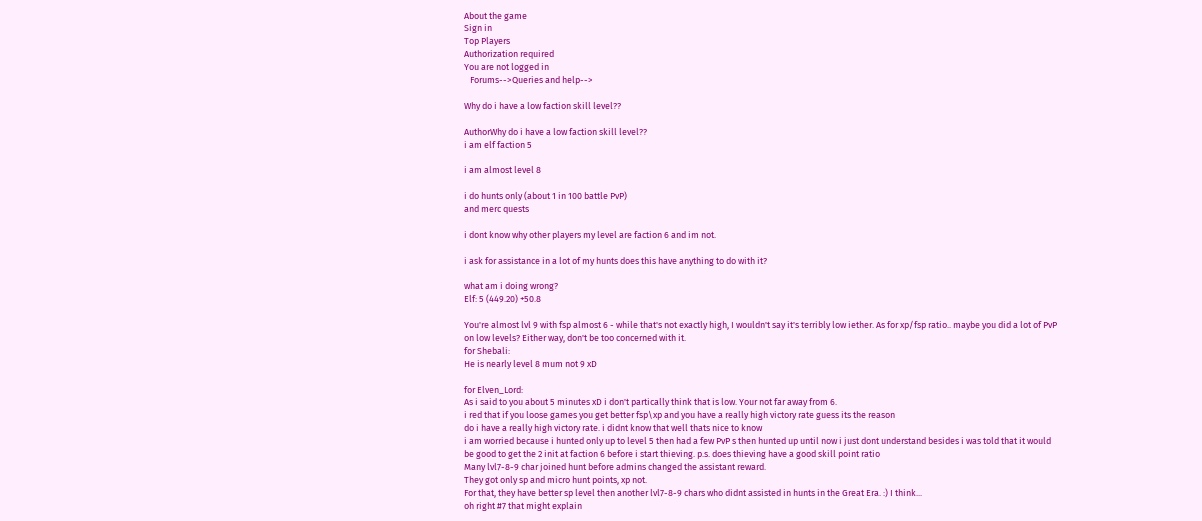About the game
Sign in
Top Players
Authorization required
You are not logged in
   Forums-->Queries and help-->

Why do i have a low faction skill level??

AuthorWhy do i have a low faction skill level??
i am elf faction 5

i am almost level 8

i do hunts only (about 1 in 100 battle PvP)
and merc quests

i dont know why other players my level are faction 6 and im not.

i ask for assistance in a lot of my hunts does this have anything to do with it?

what am i doing wrong?
Elf: 5 (449.20) +50.8

You're almost lvl 9 with fsp almost 6 - while that's not exactly high, I wouldn't say it's terribly low iether. As for xp/fsp ratio.. maybe you did a lot of PvP on low levels? Either way, don't be too concerned with it.
for Shebali:
He is nearly level 8 mum not 9 xD

for Elven_Lord:
As i said to you about 5 minutes xD i don't partically think that is low. Your not far away from 6.
i red that if you loose games you get better fsp\xp and you have a really high victory rate guess its the reason
do i have a really high victory rate. i didnt know that well thats nice to know
i am worried because i hunted only up to level 5 then had a few PvP s then hunted up until now i just dont understand besides i was told that it would be good to get the 2 init at faction 6 before i start thieving. p.s. does thieving have a good skill point ratio
Many lvl7-8-9 char joined hunt before admins changed the assistant reward.
They got only sp and micro hunt points, xp not.
For that, they have better sp level then another lvl7-8-9 chars who didnt assisted in hunts in the Great Era. :) I think...
oh right #7 that might explain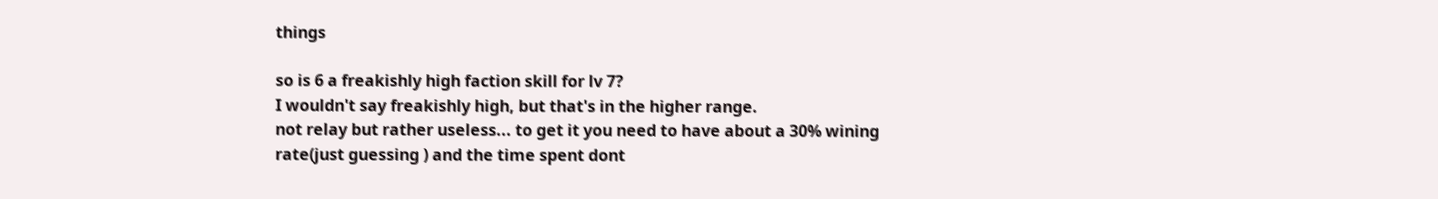things

so is 6 a freakishly high faction skill for lv 7?
I wouldn't say freakishly high, but that's in the higher range.
not relay but rather useless... to get it you need to have about a 30% wining rate(just guessing ) and the time spent dont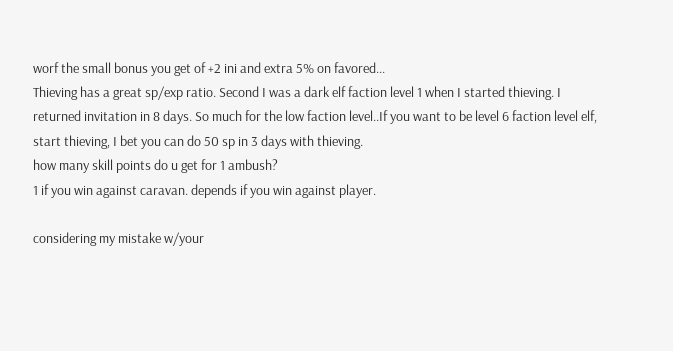worf the small bonus you get of +2 ini and extra 5% on favored...
Thieving has a great sp/exp ratio. Second I was a dark elf faction level 1 when I started thieving. I returned invitation in 8 days. So much for the low faction level..If you want to be level 6 faction level elf, start thieving, I bet you can do 50 sp in 3 days with thieving.
how many skill points do u get for 1 ambush?
1 if you win against caravan. depends if you win against player.

considering my mistake w/your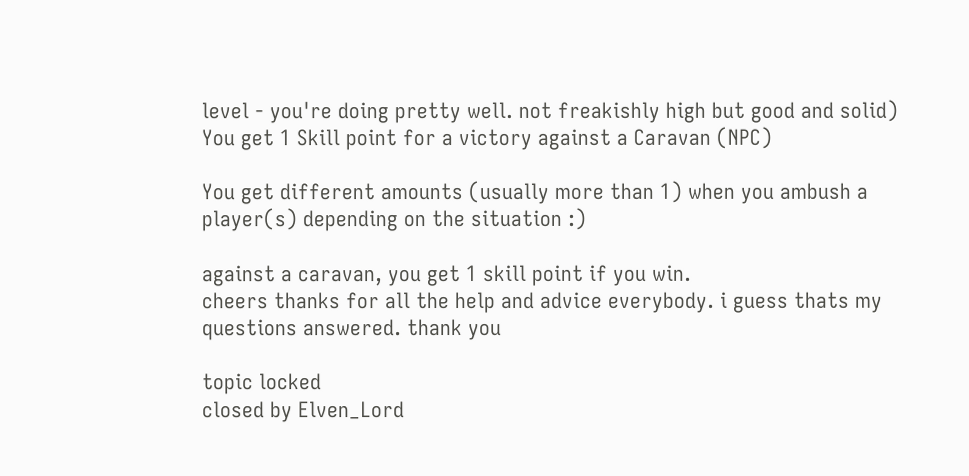level - you're doing pretty well. not freakishly high but good and solid)
You get 1 Skill point for a victory against a Caravan (NPC)

You get different amounts (usually more than 1) when you ambush a player(s) depending on the situation :)

against a caravan, you get 1 skill point if you win.
cheers thanks for all the help and advice everybody. i guess thats my questions answered. thank you

topic locked
closed by Elven_Lord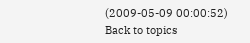(2009-05-09 00:00:52)
Back to topics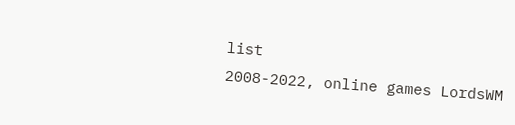list
2008-2022, online games LordsWM